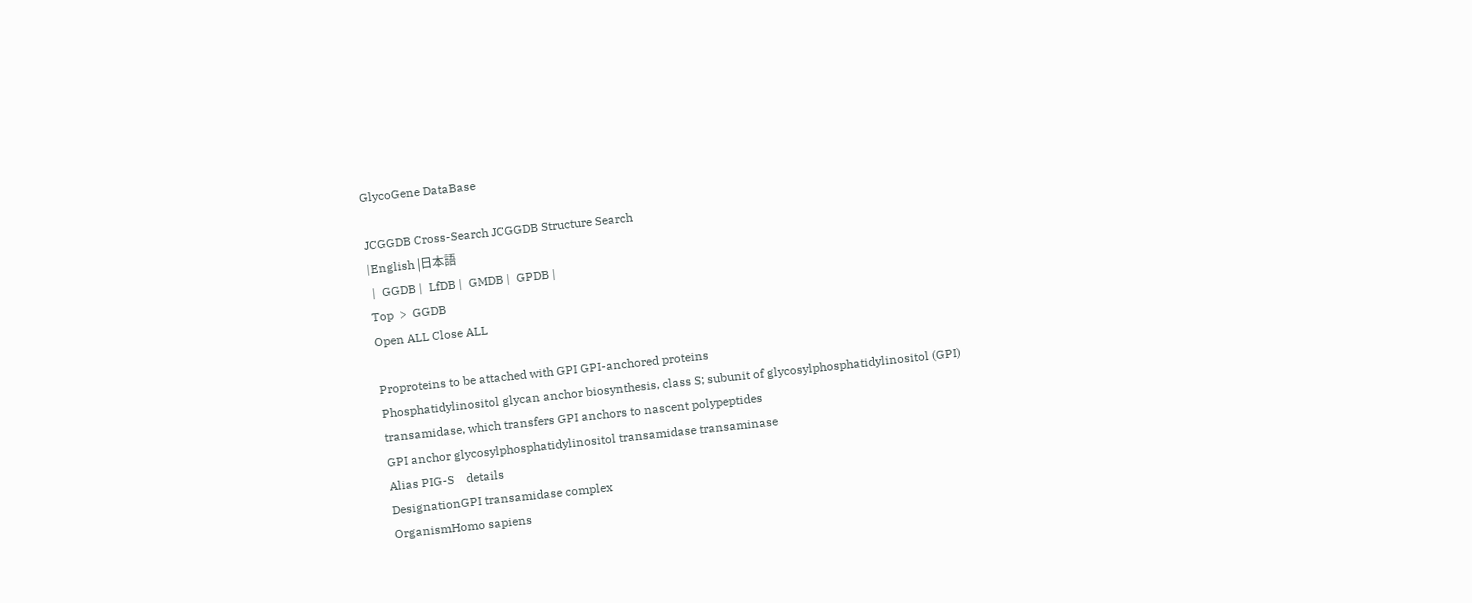GlycoGene DataBase

JCGGDB Cross-Search JCGGDB Structure Search
|English |日本語
 |  GGDB |  LfDB |  GMDB |  GPDB |
Top  >  GGDB
Open ALL Close ALL

Proproteins to be attached with GPI GPI-anchored proteins
Phosphatidylinositol glycan anchor biosynthesis, class S; subunit of glycosylphosphatidylinositol (GPI) transamidase, which transfers GPI anchors to nascent polypeptides
GPI anchor glycosylphosphatidylinositol transamidase transaminase
Alias PIG-S    details
DesignationGPI transamidase complex
OrganismHomo sapiens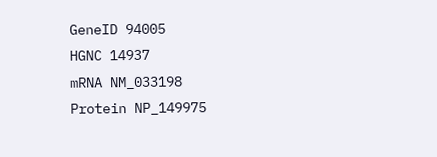GeneID 94005
HGNC 14937
mRNA NM_033198
Protein NP_149975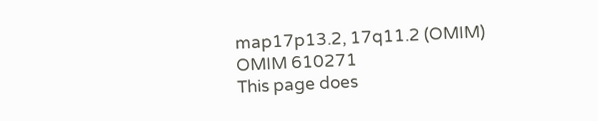map17p13.2, 17q11.2 (OMIM)
OMIM 610271
This page does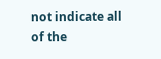not indicate all of the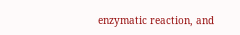enzymatic reaction, and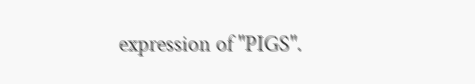expression of "PIGS".